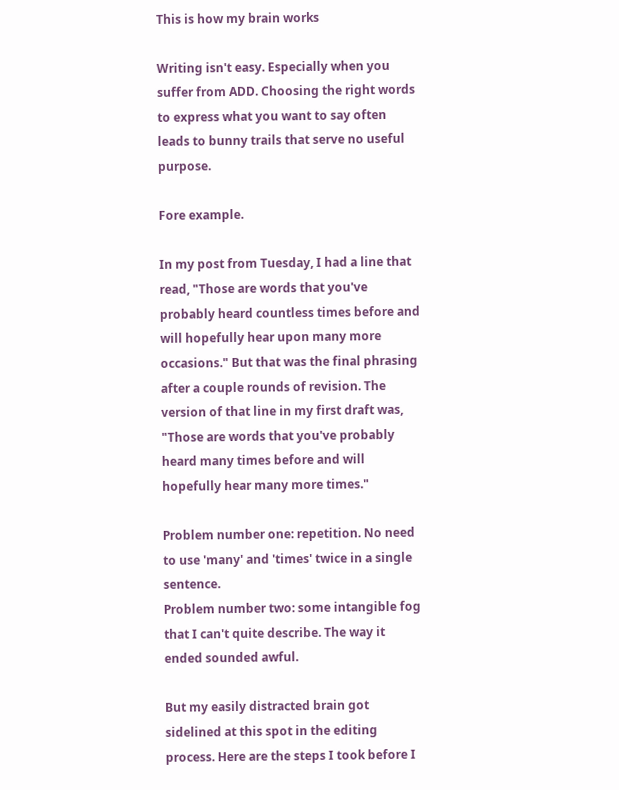This is how my brain works

Writing isn't easy. Especially when you suffer from ADD. Choosing the right words to express what you want to say often leads to bunny trails that serve no useful purpose.

Fore example.

In my post from Tuesday, I had a line that read, "Those are words that you've probably heard countless times before and will hopefully hear upon many more occasions." But that was the final phrasing after a couple rounds of revision. The version of that line in my first draft was, "Those are words that you've probably heard many times before and will hopefully hear many more times."

Problem number one: repetition. No need to use 'many' and 'times' twice in a single sentence.
Problem number two: some intangible fog that I can't quite describe. The way it ended sounded awful.

But my easily distracted brain got sidelined at this spot in the editing process. Here are the steps I took before I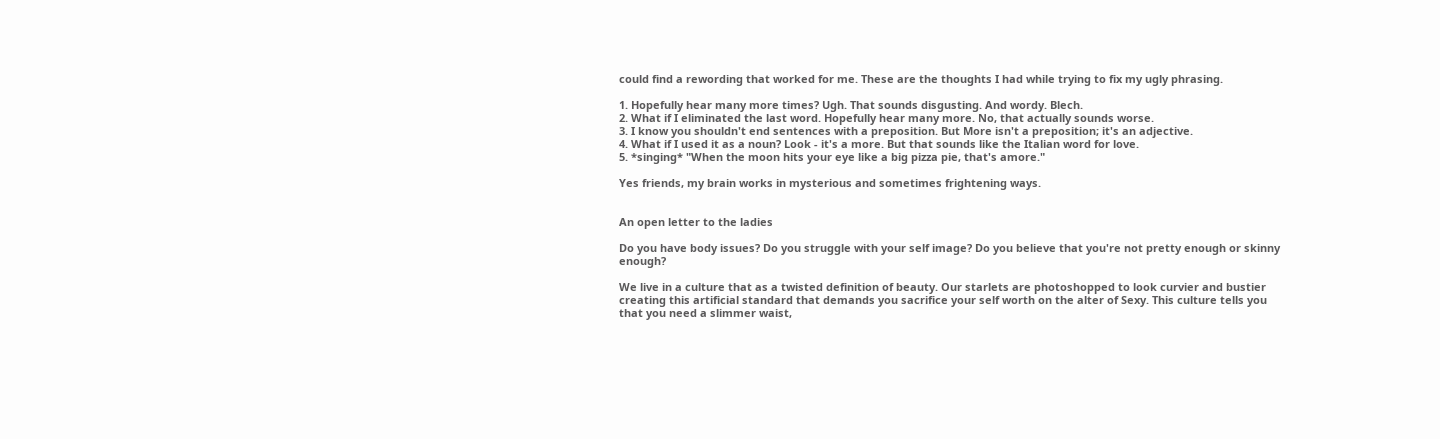could find a rewording that worked for me. These are the thoughts I had while trying to fix my ugly phrasing.

1. Hopefully hear many more times? Ugh. That sounds disgusting. And wordy. Blech.
2. What if I eliminated the last word. Hopefully hear many more. No, that actually sounds worse.
3. I know you shouldn't end sentences with a preposition. But More isn't a preposition; it's an adjective.
4. What if I used it as a noun? Look - it's a more. But that sounds like the Italian word for love.
5. *singing* "When the moon hits your eye like a big pizza pie, that's amore."

Yes friends, my brain works in mysterious and sometimes frightening ways.


An open letter to the ladies

Do you have body issues? Do you struggle with your self image? Do you believe that you're not pretty enough or skinny enough?

We live in a culture that as a twisted definition of beauty. Our starlets are photoshopped to look curvier and bustier creating this artificial standard that demands you sacrifice your self worth on the alter of Sexy. This culture tells you that you need a slimmer waist,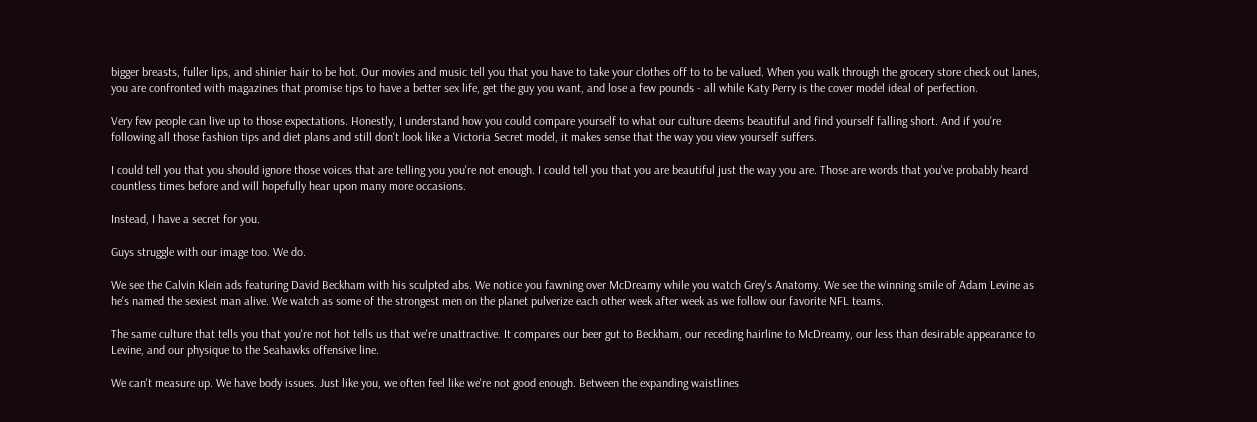bigger breasts, fuller lips, and shinier hair to be hot. Our movies and music tell you that you have to take your clothes off to to be valued. When you walk through the grocery store check out lanes, you are confronted with magazines that promise tips to have a better sex life, get the guy you want, and lose a few pounds - all while Katy Perry is the cover model ideal of perfection.

Very few people can live up to those expectations. Honestly, I understand how you could compare yourself to what our culture deems beautiful and find yourself falling short. And if you're following all those fashion tips and diet plans and still don't look like a Victoria Secret model, it makes sense that the way you view yourself suffers.

I could tell you that you should ignore those voices that are telling you you're not enough. I could tell you that you are beautiful just the way you are. Those are words that you've probably heard countless times before and will hopefully hear upon many more occasions.

Instead, I have a secret for you.

Guys struggle with our image too. We do.

We see the Calvin Klein ads featuring David Beckham with his sculpted abs. We notice you fawning over McDreamy while you watch Grey's Anatomy. We see the winning smile of Adam Levine as he's named the sexiest man alive. We watch as some of the strongest men on the planet pulverize each other week after week as we follow our favorite NFL teams.

The same culture that tells you that you're not hot tells us that we're unattractive. It compares our beer gut to Beckham, our receding hairline to McDreamy, our less than desirable appearance to Levine, and our physique to the Seahawks offensive line.

We can't measure up. We have body issues. Just like you, we often feel like we're not good enough. Between the expanding waistlines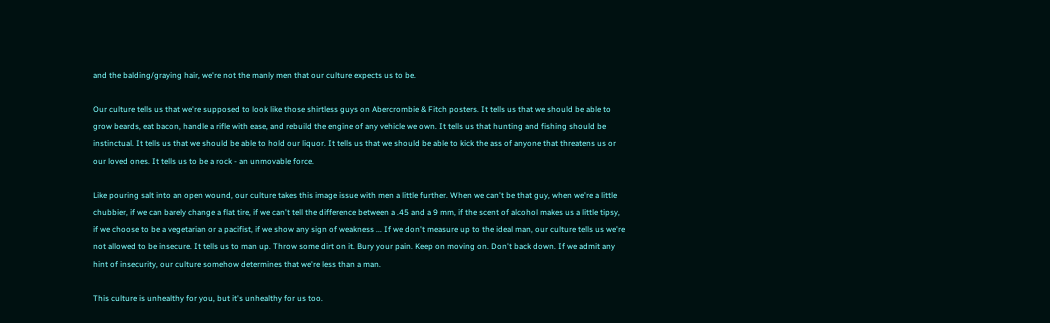and the balding/graying hair, we're not the manly men that our culture expects us to be.

Our culture tells us that we're supposed to look like those shirtless guys on Abercrombie & Fitch posters. It tells us that we should be able to grow beards, eat bacon, handle a rifle with ease, and rebuild the engine of any vehicle we own. It tells us that hunting and fishing should be instinctual. It tells us that we should be able to hold our liquor. It tells us that we should be able to kick the ass of anyone that threatens us or our loved ones. It tells us to be a rock - an unmovable force.

Like pouring salt into an open wound, our culture takes this image issue with men a little further. When we can't be that guy, when we're a little chubbier, if we can barely change a flat tire, if we can't tell the difference between a .45 and a 9 mm, if the scent of alcohol makes us a little tipsy, if we choose to be a vegetarian or a pacifist, if we show any sign of weakness ... If we don't measure up to the ideal man, our culture tells us we're not allowed to be insecure. It tells us to man up. Throw some dirt on it. Bury your pain. Keep on moving on. Don't back down. If we admit any hint of insecurity, our culture somehow determines that we're less than a man.

This culture is unhealthy for you, but it's unhealthy for us too.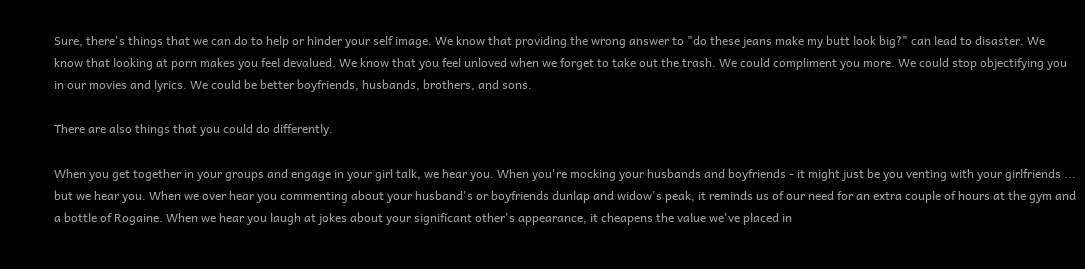Sure, there's things that we can do to help or hinder your self image. We know that providing the wrong answer to "do these jeans make my butt look big?" can lead to disaster. We know that looking at porn makes you feel devalued. We know that you feel unloved when we forget to take out the trash. We could compliment you more. We could stop objectifying you in our movies and lyrics. We could be better boyfriends, husbands, brothers, and sons.

There are also things that you could do differently.

When you get together in your groups and engage in your girl talk, we hear you. When you're mocking your husbands and boyfriends - it might just be you venting with your girlfriends ... but we hear you. When we over hear you commenting about your husband's or boyfriends dunlap and widow's peak, it reminds us of our need for an extra couple of hours at the gym and a bottle of Rogaine. When we hear you laugh at jokes about your significant other's appearance, it cheapens the value we've placed in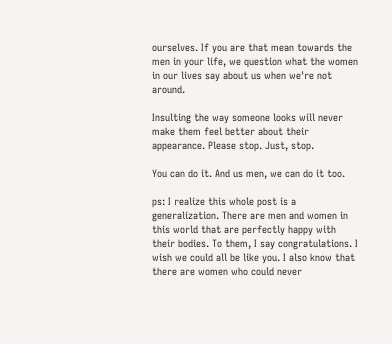ourselves. If you are that mean towards the men in your life, we question what the women in our lives say about us when we're not around.

Insulting the way someone looks will never make them feel better about their appearance. Please stop. Just, stop.

You can do it. And us men, we can do it too.

ps: I realize this whole post is a generalization. There are men and women in this world that are perfectly happy with their bodies. To them, I say congratulations. I wish we could all be like you. I also know that there are women who could never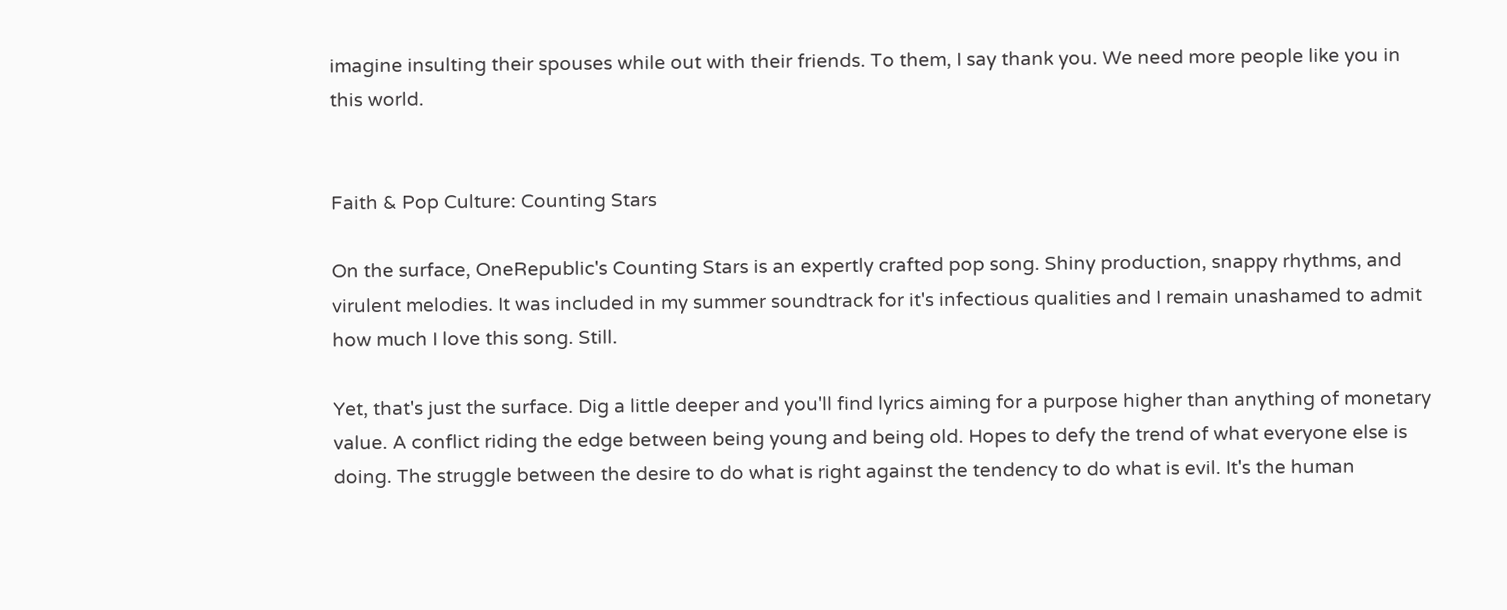imagine insulting their spouses while out with their friends. To them, I say thank you. We need more people like you in this world.


Faith & Pop Culture: Counting Stars

On the surface, OneRepublic's Counting Stars is an expertly crafted pop song. Shiny production, snappy rhythms, and virulent melodies. It was included in my summer soundtrack for it's infectious qualities and I remain unashamed to admit how much I love this song. Still.

Yet, that's just the surface. Dig a little deeper and you'll find lyrics aiming for a purpose higher than anything of monetary value. A conflict riding the edge between being young and being old. Hopes to defy the trend of what everyone else is doing. The struggle between the desire to do what is right against the tendency to do what is evil. It's the human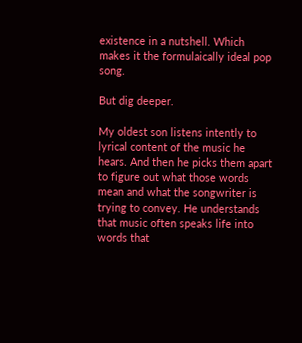existence in a nutshell. Which makes it the formulaically ideal pop song.

But dig deeper.

My oldest son listens intently to lyrical content of the music he hears. And then he picks them apart to figure out what those words mean and what the songwriter is trying to convey. He understands that music often speaks life into words that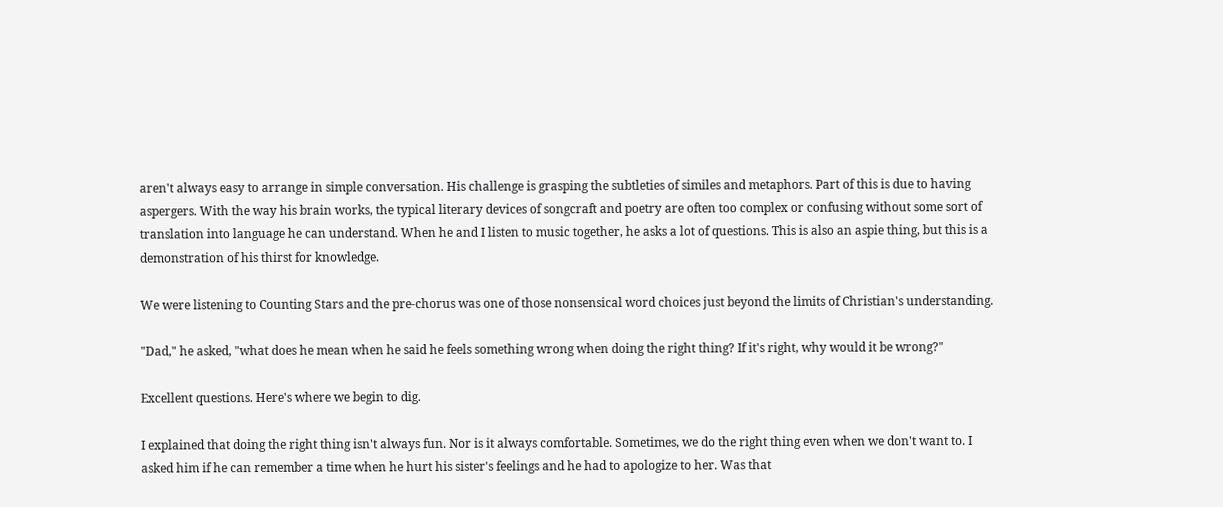aren't always easy to arrange in simple conversation. His challenge is grasping the subtleties of similes and metaphors. Part of this is due to having aspergers. With the way his brain works, the typical literary devices of songcraft and poetry are often too complex or confusing without some sort of translation into language he can understand. When he and I listen to music together, he asks a lot of questions. This is also an aspie thing, but this is a demonstration of his thirst for knowledge.

We were listening to Counting Stars and the pre-chorus was one of those nonsensical word choices just beyond the limits of Christian's understanding.

"Dad," he asked, "what does he mean when he said he feels something wrong when doing the right thing? If it's right, why would it be wrong?"

Excellent questions. Here's where we begin to dig.

I explained that doing the right thing isn't always fun. Nor is it always comfortable. Sometimes, we do the right thing even when we don't want to. I asked him if he can remember a time when he hurt his sister's feelings and he had to apologize to her. Was that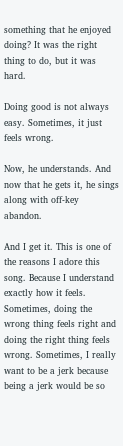something that he enjoyed doing? It was the right thing to do, but it was hard.

Doing good is not always easy. Sometimes, it just feels wrong.

Now, he understands. And now that he gets it, he sings along with off-key abandon.

And I get it. This is one of the reasons I adore this song. Because I understand exactly how it feels. Sometimes, doing the wrong thing feels right and doing the right thing feels wrong. Sometimes, I really want to be a jerk because being a jerk would be so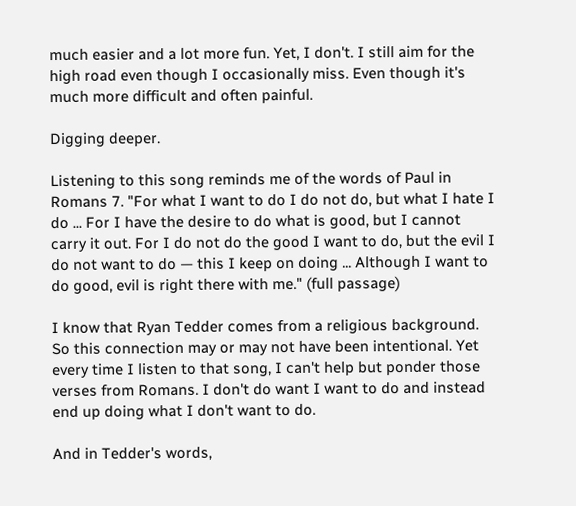much easier and a lot more fun. Yet, I don't. I still aim for the high road even though I occasionally miss. Even though it's much more difficult and often painful.

Digging deeper.

Listening to this song reminds me of the words of Paul in Romans 7. "For what I want to do I do not do, but what I hate I do ... For I have the desire to do what is good, but I cannot carry it out. For I do not do the good I want to do, but the evil I do not want to do — this I keep on doing ... Although I want to do good, evil is right there with me." (full passage)

I know that Ryan Tedder comes from a religious background. So this connection may or may not have been intentional. Yet every time I listen to that song, I can't help but ponder those verses from Romans. I don't do want I want to do and instead end up doing what I don't want to do.

And in Tedder's words,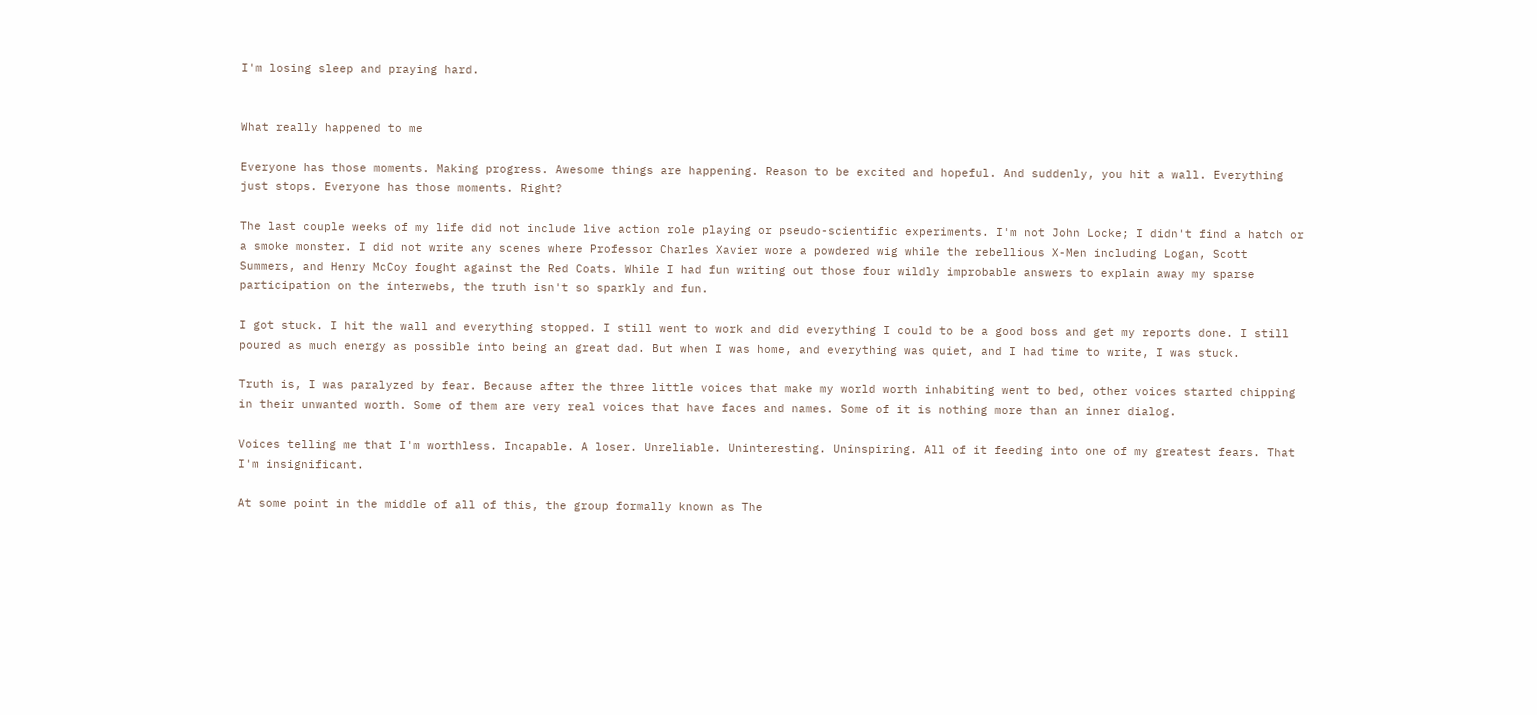I'm losing sleep and praying hard.


What really happened to me

Everyone has those moments. Making progress. Awesome things are happening. Reason to be excited and hopeful. And suddenly, you hit a wall. Everything just stops. Everyone has those moments. Right?

The last couple weeks of my life did not include live action role playing or pseudo-scientific experiments. I'm not John Locke; I didn't find a hatch or a smoke monster. I did not write any scenes where Professor Charles Xavier wore a powdered wig while the rebellious X-Men including Logan, Scott Summers, and Henry McCoy fought against the Red Coats. While I had fun writing out those four wildly improbable answers to explain away my sparse participation on the interwebs, the truth isn't so sparkly and fun.

I got stuck. I hit the wall and everything stopped. I still went to work and did everything I could to be a good boss and get my reports done. I still poured as much energy as possible into being an great dad. But when I was home, and everything was quiet, and I had time to write, I was stuck.

Truth is, I was paralyzed by fear. Because after the three little voices that make my world worth inhabiting went to bed, other voices started chipping in their unwanted worth. Some of them are very real voices that have faces and names. Some of it is nothing more than an inner dialog.

Voices telling me that I'm worthless. Incapable. A loser. Unreliable. Uninteresting. Uninspiring. All of it feeding into one of my greatest fears. That I'm insignificant.

At some point in the middle of all of this, the group formally known as The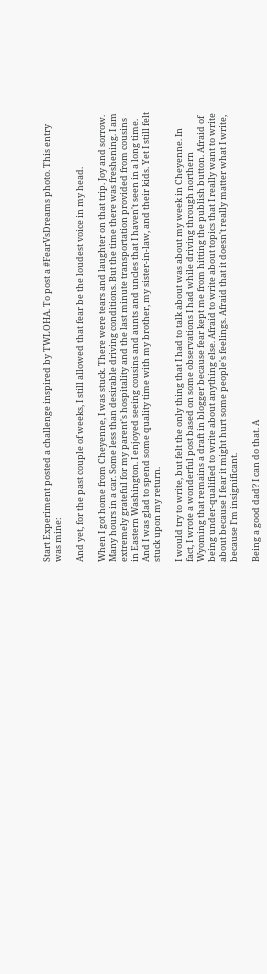Start Experiment posted a challenge inspired by TWLOHA. To post a #FearVsDreams photo. This entry was mine:

And yet, for the past couple of weeks, I still allowed that fear be the loudest voice in my head.

When I got home from Cheyenne, I was stuck. There were tears and laughter on that trip. Joy and sorrow. Many hours in a car. Some less than desirable driving conditions. But the time there was freshening. I am extremely grateful for my parent's hospitality and the last minute transportation provided from cousins in Eastern Washington. I enjoyed seeing cousins and aunts and uncles that I haven't seen in a long time. And I was glad to spend some quality time with my brother, my sister-in-law, and their kids. Yet I still felt stuck upon my return.

I would try to write, but felt the only thing that I had to talk about was about my week in Cheyenne. In fact, I wrote a wonderful post based on some observations I had while driving through northern Wyoming that remains a draft in blogger because fear kept me from hitting the publish button. Afraid of being under-qualified to write about anything else. Afraid to write about topics that I really want to write about because I fear it might hurt some people's feelings. Afraid that it doesn't really matter what I write, because I'm insignificant.

Being a good dad? I can do that. A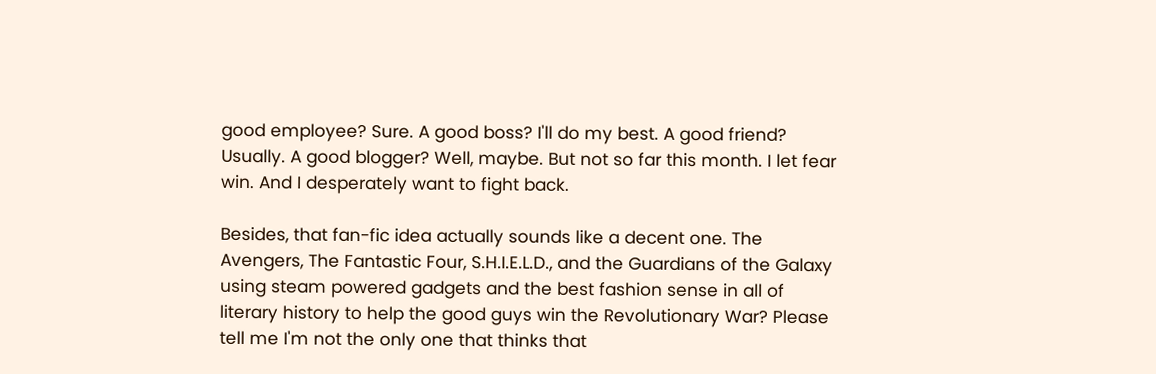good employee? Sure. A good boss? I'll do my best. A good friend? Usually. A good blogger? Well, maybe. But not so far this month. I let fear win. And I desperately want to fight back.

Besides, that fan-fic idea actually sounds like a decent one. The Avengers, The Fantastic Four, S.H.I.E.L.D., and the Guardians of the Galaxy using steam powered gadgets and the best fashion sense in all of literary history to help the good guys win the Revolutionary War? Please tell me I'm not the only one that thinks that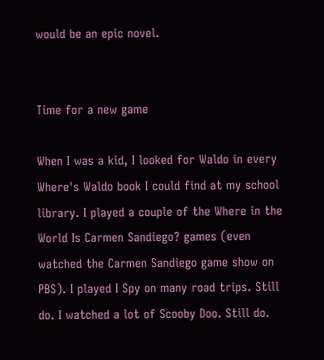would be an epic novel.


Time for a new game

When I was a kid, I looked for Waldo in every Where's Waldo book I could find at my school library. I played a couple of the Where in the World Is Carmen Sandiego? games (even watched the Carmen Sandiego game show on PBS). I played I Spy on many road trips. Still do. I watched a lot of Scooby Doo. Still do.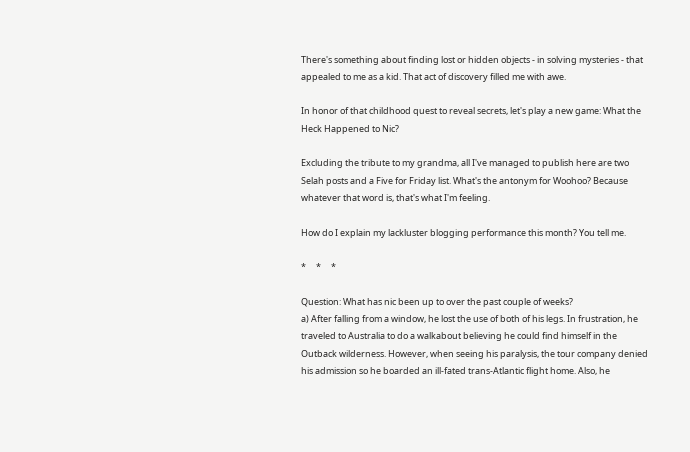There's something about finding lost or hidden objects - in solving mysteries - that appealed to me as a kid. That act of discovery filled me with awe.

In honor of that childhood quest to reveal secrets, let's play a new game: What the Heck Happened to Nic?

Excluding the tribute to my grandma, all I've managed to publish here are two Selah posts and a Five for Friday list. What's the antonym for Woohoo? Because whatever that word is, that's what I'm feeling.

How do I explain my lackluster blogging performance this month? You tell me.

*     *     *

Question: What has nic been up to over the past couple of weeks?
a) After falling from a window, he lost the use of both of his legs. In frustration, he traveled to Australia to do a walkabout believing he could find himself in the Outback wilderness. However, when seeing his paralysis, the tour company denied his admission so he boarded an ill-fated trans-Atlantic flight home. Also, he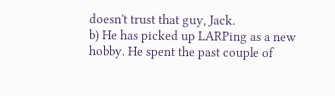doesn't trust that guy, Jack.
b) He has picked up LARPing as a new hobby. He spent the past couple of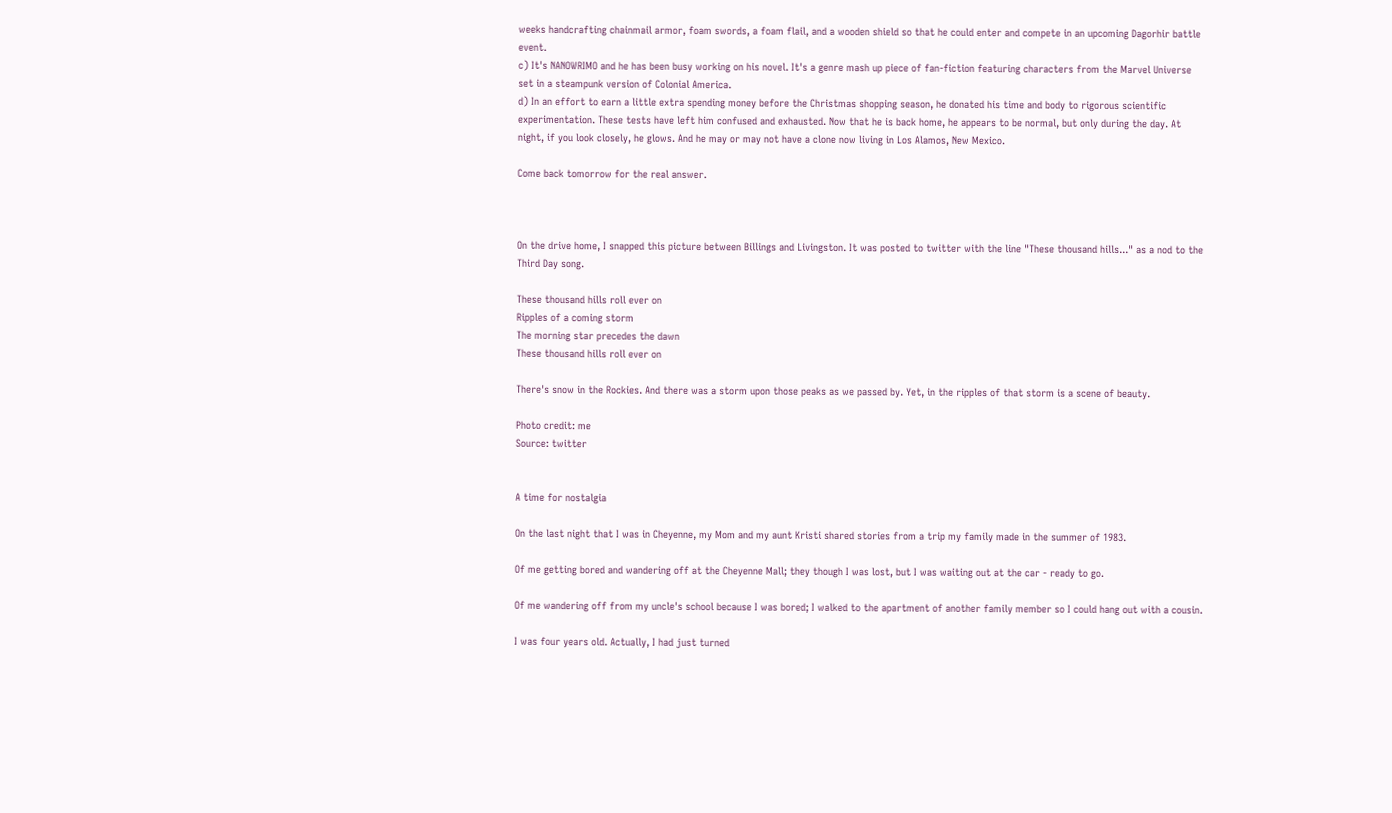weeks handcrafting chainmail armor, foam swords, a foam flail, and a wooden shield so that he could enter and compete in an upcoming Dagorhir battle event.
c) It's NANOWRIMO and he has been busy working on his novel. It's a genre mash up piece of fan-fiction featuring characters from the Marvel Universe set in a steampunk version of Colonial America.
d) In an effort to earn a little extra spending money before the Christmas shopping season, he donated his time and body to rigorous scientific experimentation. These tests have left him confused and exhausted. Now that he is back home, he appears to be normal, but only during the day. At night, if you look closely, he glows. And he may or may not have a clone now living in Los Alamos, New Mexico.

Come back tomorrow for the real answer.



On the drive home, I snapped this picture between Billings and Livingston. It was posted to twitter with the line "These thousand hills..." as a nod to the Third Day song.

These thousand hills roll ever on
Ripples of a coming storm
The morning star precedes the dawn
These thousand hills roll ever on

There's snow in the Rockies. And there was a storm upon those peaks as we passed by. Yet, in the ripples of that storm is a scene of beauty.

Photo credit: me
Source: twitter


A time for nostalgia

On the last night that I was in Cheyenne, my Mom and my aunt Kristi shared stories from a trip my family made in the summer of 1983.

Of me getting bored and wandering off at the Cheyenne Mall; they though I was lost, but I was waiting out at the car - ready to go.

Of me wandering off from my uncle's school because I was bored; I walked to the apartment of another family member so I could hang out with a cousin.

I was four years old. Actually, I had just turned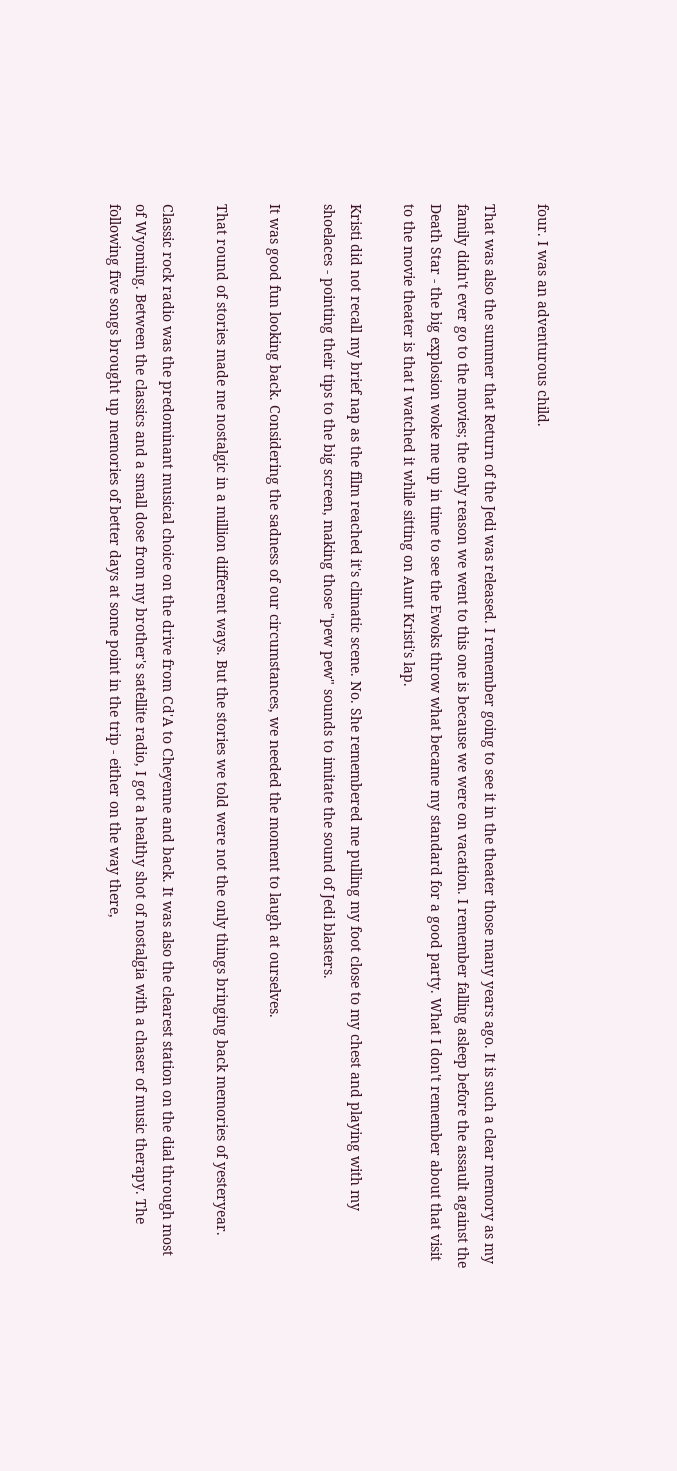four. I was an adventurous child.

That was also the summer that Return of the Jedi was released. I remember going to see it in the theater those many years ago. It is such a clear memory as my family didn't ever go to the movies; the only reason we went to this one is because we were on vacation. I remember falling asleep before the assault against the Death Star - the big explosion woke me up in time to see the Ewoks throw what became my standard for a good party. What I don't remember about that visit to the movie theater is that I watched it while sitting on Aunt Kristi's lap.

Kristi did not recall my brief nap as the film reached it's climatic scene. No. She remembered me pulling my foot close to my chest and playing with my shoelaces - pointing their tips to the big screen, making those "pew pew" sounds to imitate the sound of Jedi blasters.

It was good fun looking back. Considering the sadness of our circumstances, we needed the moment to laugh at ourselves.

That round of stories made me nostalgic in a million different ways. But the stories we told were not the only things bringing back memories of yesteryear.

Classic rock radio was the predominant musical choice on the drive from Cd'A to Cheyenne and back. It was also the clearest station on the dial through most of Wyoming. Between the classics and a small dose from my brother's satellite radio, I got a healthy shot of nostalgia with a chaser of music therapy. The following five songs brought up memories of better days at some point in the trip - either on the way there,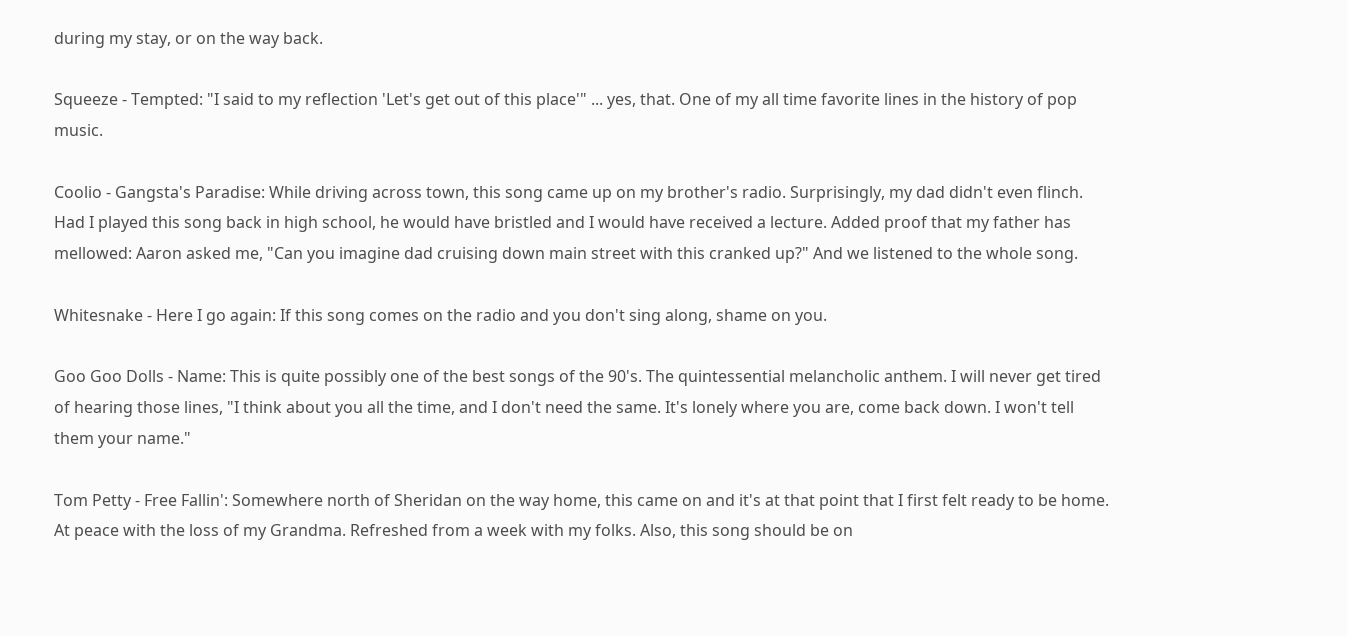during my stay, or on the way back.

Squeeze - Tempted: "I said to my reflection 'Let's get out of this place'" ... yes, that. One of my all time favorite lines in the history of pop music.

Coolio - Gangsta's Paradise: While driving across town, this song came up on my brother's radio. Surprisingly, my dad didn't even flinch. Had I played this song back in high school, he would have bristled and I would have received a lecture. Added proof that my father has mellowed: Aaron asked me, "Can you imagine dad cruising down main street with this cranked up?" And we listened to the whole song.

Whitesnake - Here I go again: If this song comes on the radio and you don't sing along, shame on you.

Goo Goo Dolls - Name: This is quite possibly one of the best songs of the 90's. The quintessential melancholic anthem. I will never get tired of hearing those lines, "I think about you all the time, and I don't need the same. It's lonely where you are, come back down. I won't tell them your name."

Tom Petty - Free Fallin': Somewhere north of Sheridan on the way home, this came on and it's at that point that I first felt ready to be home. At peace with the loss of my Grandma. Refreshed from a week with my folks. Also, this song should be on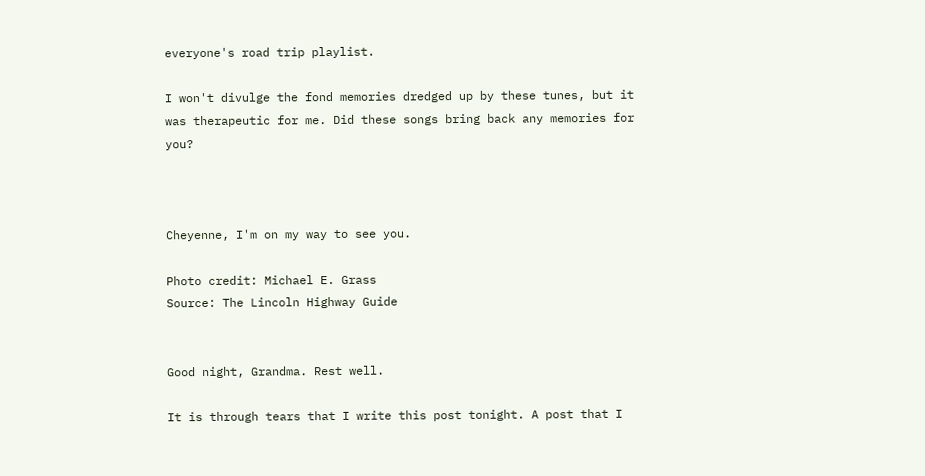everyone's road trip playlist.

I won't divulge the fond memories dredged up by these tunes, but it was therapeutic for me. Did these songs bring back any memories for you?



Cheyenne, I'm on my way to see you.

Photo credit: Michael E. Grass
Source: The Lincoln Highway Guide


Good night, Grandma. Rest well.

It is through tears that I write this post tonight. A post that I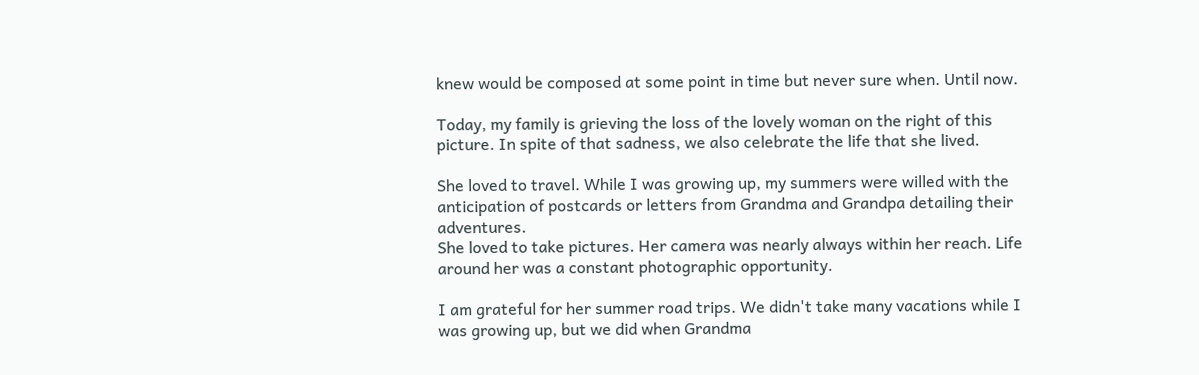knew would be composed at some point in time but never sure when. Until now.

Today, my family is grieving the loss of the lovely woman on the right of this picture. In spite of that sadness, we also celebrate the life that she lived.

She loved to travel. While I was growing up, my summers were willed with the anticipation of postcards or letters from Grandma and Grandpa detailing their adventures.
She loved to take pictures. Her camera was nearly always within her reach. Life around her was a constant photographic opportunity.

I am grateful for her summer road trips. We didn't take many vacations while I was growing up, but we did when Grandma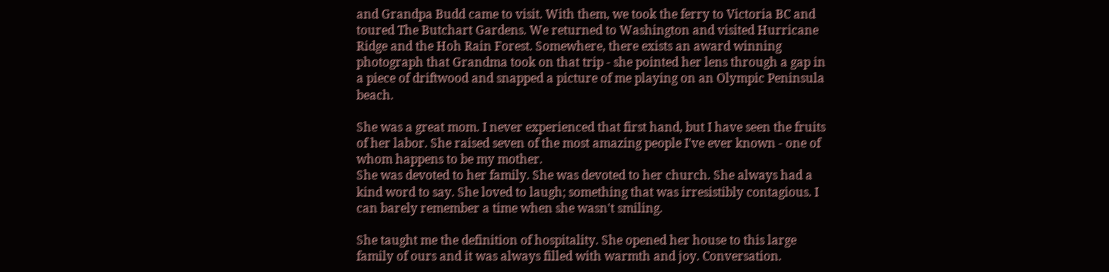and Grandpa Budd came to visit. With them, we took the ferry to Victoria BC and toured The Butchart Gardens. We returned to Washington and visited Hurricane Ridge and the Hoh Rain Forest. Somewhere, there exists an award winning photograph that Grandma took on that trip - she pointed her lens through a gap in a piece of driftwood and snapped a picture of me playing on an Olympic Peninsula beach.

She was a great mom. I never experienced that first hand, but I have seen the fruits of her labor. She raised seven of the most amazing people I've ever known - one of whom happens to be my mother.
She was devoted to her family. She was devoted to her church. She always had a kind word to say. She loved to laugh; something that was irresistibly contagious. I can barely remember a time when she wasn't smiling.

She taught me the definition of hospitality. She opened her house to this large family of ours and it was always filled with warmth and joy. Conversation.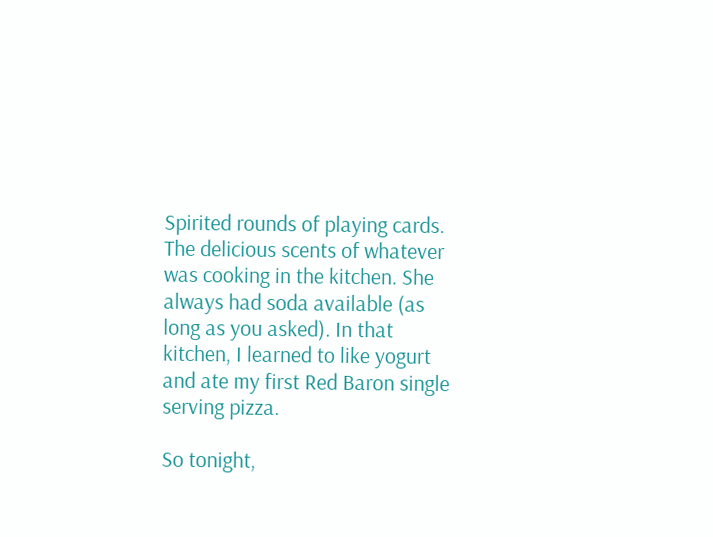Spirited rounds of playing cards. The delicious scents of whatever was cooking in the kitchen. She always had soda available (as long as you asked). In that kitchen, I learned to like yogurt and ate my first Red Baron single serving pizza.

So tonight,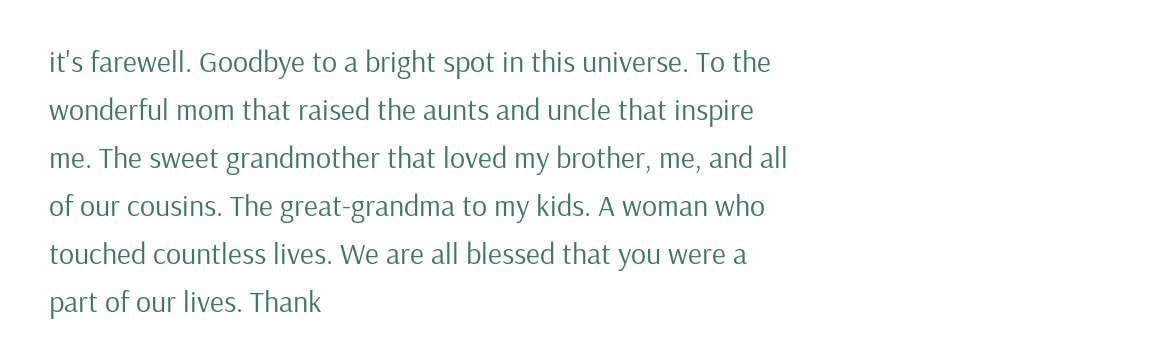it's farewell. Goodbye to a bright spot in this universe. To the wonderful mom that raised the aunts and uncle that inspire me. The sweet grandmother that loved my brother, me, and all of our cousins. The great-grandma to my kids. A woman who touched countless lives. We are all blessed that you were a part of our lives. Thank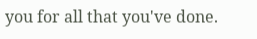you for all that you've done.